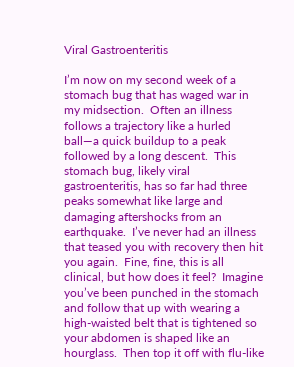Viral Gastroenteritis

I’m now on my second week of a stomach bug that has waged war in my midsection.  Often an illness follows a trajectory like a hurled ball—a quick buildup to a peak followed by a long descent.  This stomach bug, likely viral gastroenteritis, has so far had three peaks somewhat like large and damaging aftershocks from an earthquake.  I’ve never had an illness that teased you with recovery then hit you again.  Fine, fine, this is all clinical, but how does it feel?  Imagine you’ve been punched in the stomach and follow that up with wearing a high-waisted belt that is tightened so your abdomen is shaped like an hourglass.  Then top it off with flu-like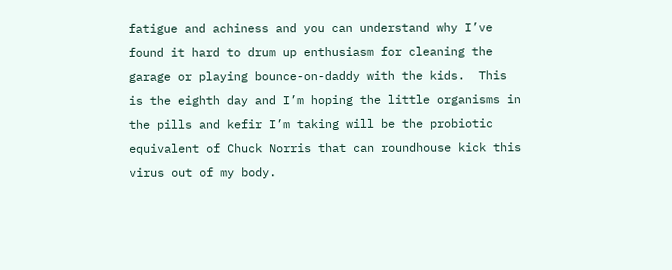fatigue and achiness and you can understand why I’ve found it hard to drum up enthusiasm for cleaning the garage or playing bounce-on-daddy with the kids.  This is the eighth day and I’m hoping the little organisms in the pills and kefir I’m taking will be the probiotic equivalent of Chuck Norris that can roundhouse kick this virus out of my body.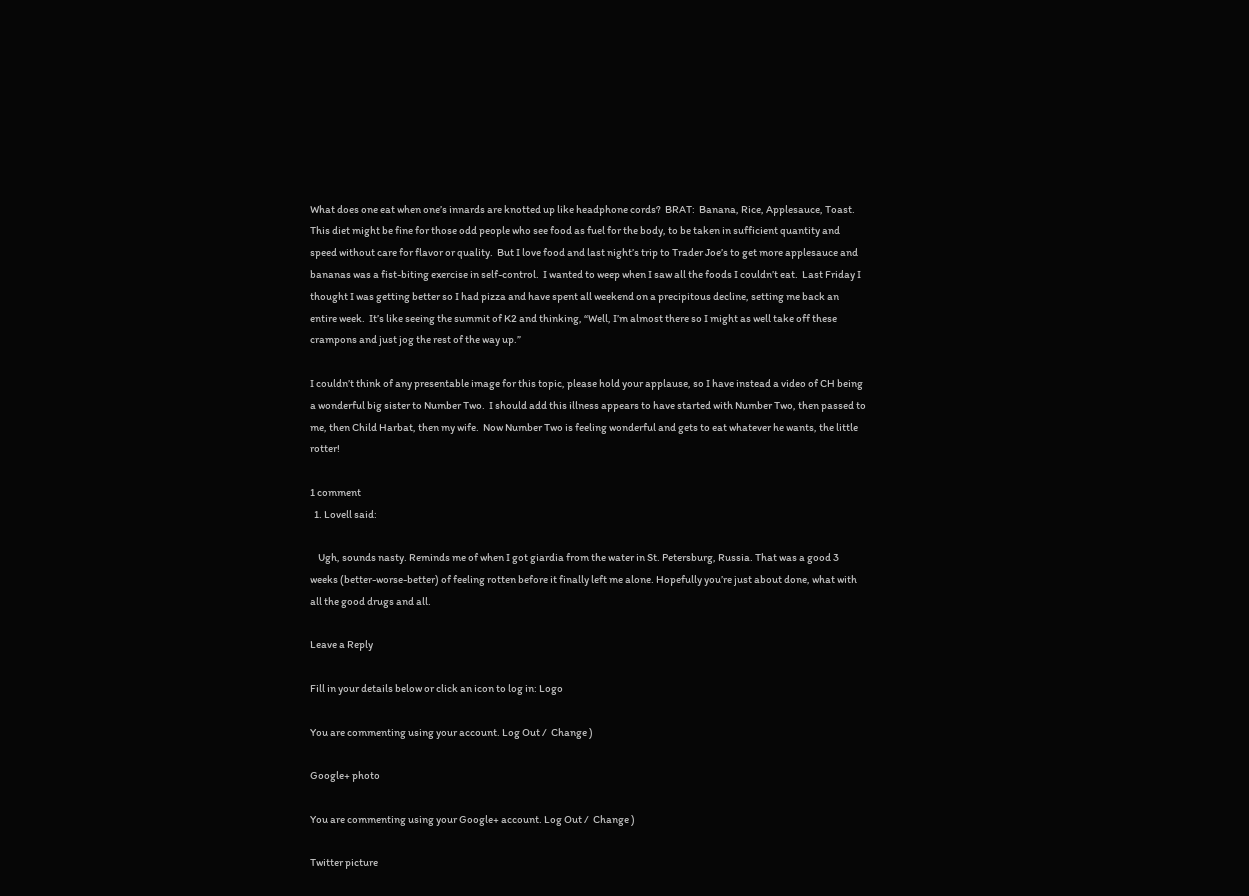What does one eat when one’s innards are knotted up like headphone cords?  BRAT:  Banana, Rice, Applesauce, Toast.  This diet might be fine for those odd people who see food as fuel for the body, to be taken in sufficient quantity and speed without care for flavor or quality.  But I love food and last night’s trip to Trader Joe’s to get more applesauce and bananas was a fist-biting exercise in self-control.  I wanted to weep when I saw all the foods I couldn’t eat.  Last Friday I thought I was getting better so I had pizza and have spent all weekend on a precipitous decline, setting me back an entire week.  It’s like seeing the summit of K2 and thinking, “Well, I’m almost there so I might as well take off these crampons and just jog the rest of the way up.”

I couldn’t think of any presentable image for this topic, please hold your applause, so I have instead a video of CH being a wonderful big sister to Number Two.  I should add this illness appears to have started with Number Two, then passed to me, then Child Harbat, then my wife.  Now Number Two is feeling wonderful and gets to eat whatever he wants, the little rotter!

1 comment
  1. Lovell said:

    Ugh, sounds nasty. Reminds me of when I got giardia from the water in St. Petersburg, Russia. That was a good 3 weeks (better-worse-better) of feeling rotten before it finally left me alone. Hopefully you’re just about done, what with all the good drugs and all.

Leave a Reply

Fill in your details below or click an icon to log in: Logo

You are commenting using your account. Log Out /  Change )

Google+ photo

You are commenting using your Google+ account. Log Out /  Change )

Twitter picture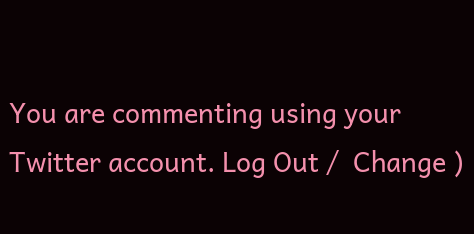You are commenting using your Twitter account. Log Out /  Change )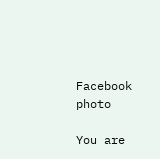Facebook photo

You are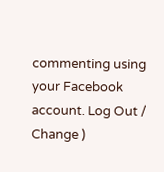commenting using your Facebook account. Log Out /  Change )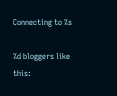Connecting to %s

%d bloggers like this: